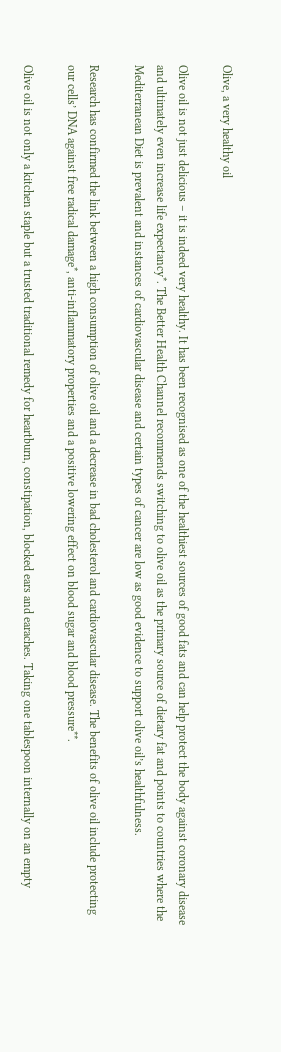Olive, a very healthy oil

Olive oil is not just delicious – it is indeed very healthy. It has been recognised as one of the healthiest sources of good fats and can help protect the body against coronary disease and ultimately even increase life expectancy*. The Better Health Channel recommends switching to olive oil as the primary source of dietary fat and points to countries where the Mediterranean Diet is prevalent and instances of cardiovascular disease and certain types of cancer are low as good evidence to support olive oil’s healthfulness.

Research has confirmed the link between a high consumption of olive oil and a decrease in bad cholesterol and cardiovascular disease. The benefits of olive oil include protecting our cells’ DNA against free radical damage*, anti-inflammatory properties and a positive lowering effect on blood sugar and blood pressure**.

Olive oil is not only a kitchen staple but a trusted traditional remedy for heartburn, constipation, blocked ears and earaches. Taking one tablespoon internally on an empty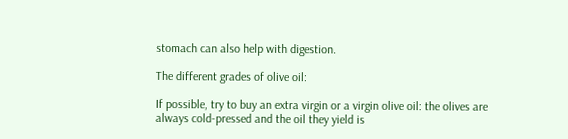stomach can also help with digestion.

The different grades of olive oil:

If possible, try to buy an extra virgin or a virgin olive oil: the olives are always cold-pressed and the oil they yield is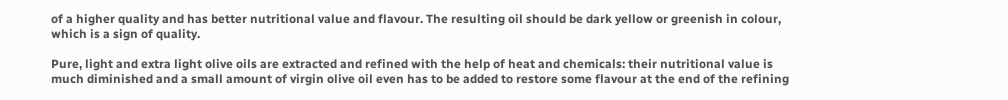of a higher quality and has better nutritional value and flavour. The resulting oil should be dark yellow or greenish in colour, which is a sign of quality.

Pure, light and extra light olive oils are extracted and refined with the help of heat and chemicals: their nutritional value is much diminished and a small amount of virgin olive oil even has to be added to restore some flavour at the end of the refining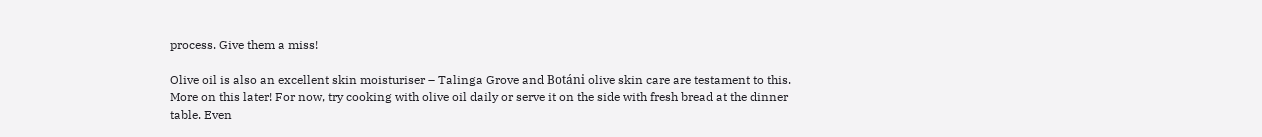process. Give them a miss!

Olive oil is also an excellent skin moisturiser – Talinga Grove and Botáni olive skin care are testament to this. More on this later! For now, try cooking with olive oil daily or serve it on the side with fresh bread at the dinner table. Even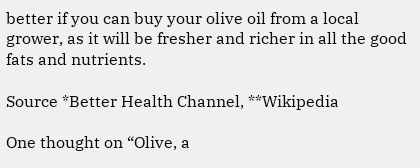better if you can buy your olive oil from a local grower, as it will be fresher and richer in all the good fats and nutrients.

Source *Better Health Channel, **Wikipedia

One thought on “Olive, a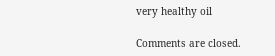very healthy oil

Comments are closed.